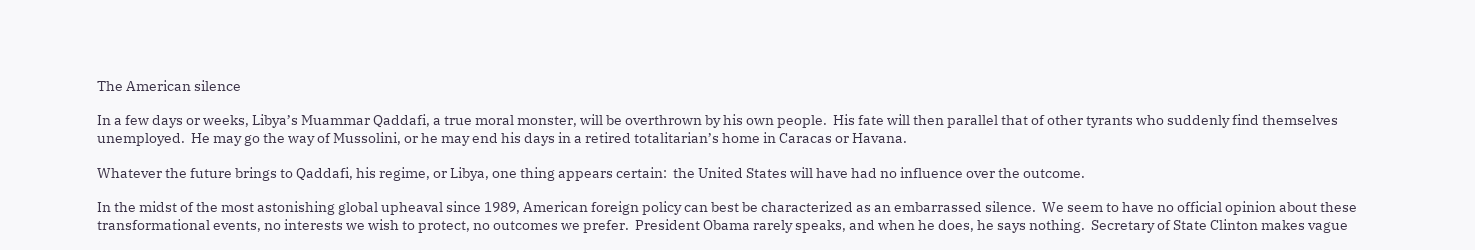The American silence

In a few days or weeks, Libya’s Muammar Qaddafi, a true moral monster, will be overthrown by his own people.  His fate will then parallel that of other tyrants who suddenly find themselves unemployed.  He may go the way of Mussolini, or he may end his days in a retired totalitarian’s home in Caracas or Havana.

Whatever the future brings to Qaddafi, his regime, or Libya, one thing appears certain:  the United States will have had no influence over the outcome.

In the midst of the most astonishing global upheaval since 1989, American foreign policy can best be characterized as an embarrassed silence.  We seem to have no official opinion about these transformational events, no interests we wish to protect, no outcomes we prefer.  President Obama rarely speaks, and when he does, he says nothing.  Secretary of State Clinton makes vague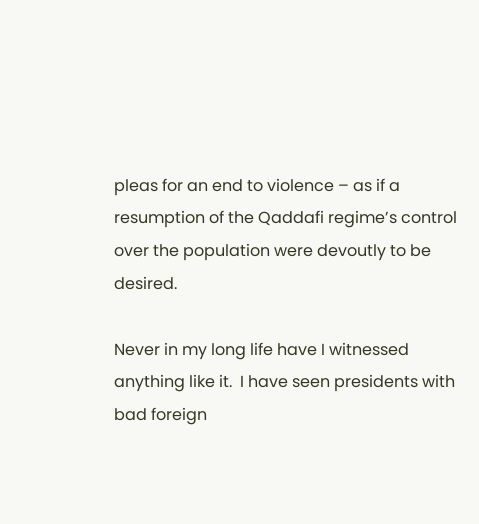pleas for an end to violence – as if a resumption of the Qaddafi regime’s control over the population were devoutly to be desired.

Never in my long life have I witnessed anything like it.  I have seen presidents with bad foreign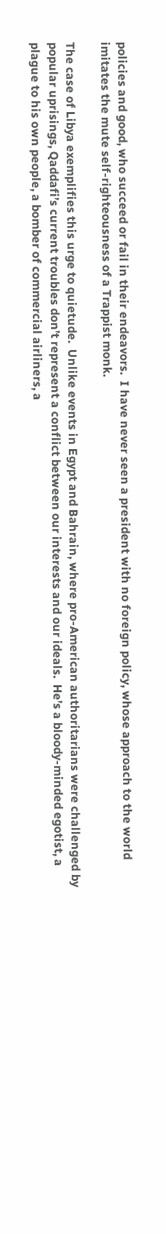policies and good, who succeed or fail in their endeavors.  I have never seen a president with no foreign policy, whose approach to the world imitates the mute self-righteousness of a Trappist monk.

The case of Libya exemplifies this urge to quietude.  Unlike events in Egypt and Bahrain, where pro-American authoritarians were challenged by popular uprisings, Qaddafi’s current troubles don’t represent a conflict between our interests and our ideals.  He’s a bloody-minded egotist, a plague to his own people, a bomber of commercial airliners, a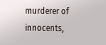murderer of innocents,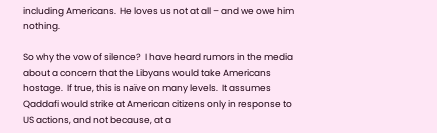including Americans.  He loves us not at all – and we owe him nothing.

So why the vow of silence?  I have heard rumors in the media about a concern that the Libyans would take Americans hostage.  If true, this is naïve on many levels.  It assumes Qaddafi would strike at American citizens only in response to US actions, and not because, at a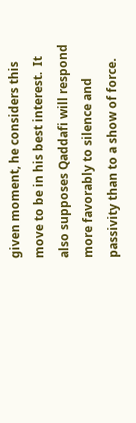given moment, he considers this move to be in his best interest.  It also supposes Qaddafi will respond more favorably to silence and passivity than to a show of force.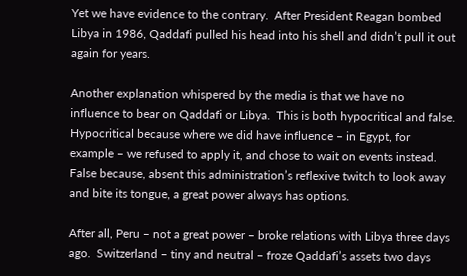Yet we have evidence to the contrary.  After President Reagan bombed Libya in 1986, Qaddafi pulled his head into his shell and didn’t pull it out again for years.

Another explanation whispered by the media is that we have no influence to bear on Qaddafi or Libya.  This is both hypocritical and false.  Hypocritical because where we did have influence – in Egypt, for example – we refused to apply it, and chose to wait on events instead.  False because, absent this administration’s reflexive twitch to look away and bite its tongue, a great power always has options.

After all, Peru – not a great power – broke relations with Libya three days ago.  Switzerland – tiny and neutral – froze Qaddafi’s assets two days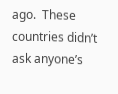ago.  These countries didn’t ask anyone’s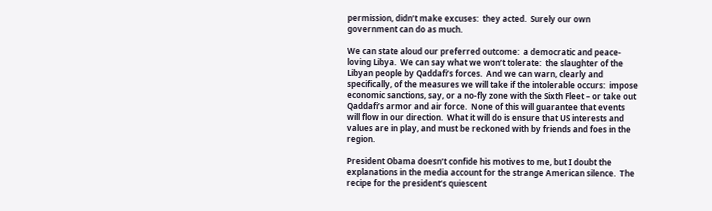permission, didn’t make excuses:  they acted.  Surely our own government can do as much.

We can state aloud our preferred outcome:  a democratic and peace-loving Libya.  We can say what we won’t tolerate:  the slaughter of the Libyan people by Qaddafi’s forces.  And we can warn, clearly and specifically, of the measures we will take if the intolerable occurs:  impose economic sanctions, say, or a no-fly zone with the Sixth Fleet – or take out Qaddafi’s armor and air force.  None of this will guarantee that events will flow in our direction.  What it will do is ensure that US interests and values are in play, and must be reckoned with by friends and foes in the region.

President Obama doesn’t confide his motives to me, but I doubt the explanations in the media account for the strange American silence.  The recipe for the president’s quiescent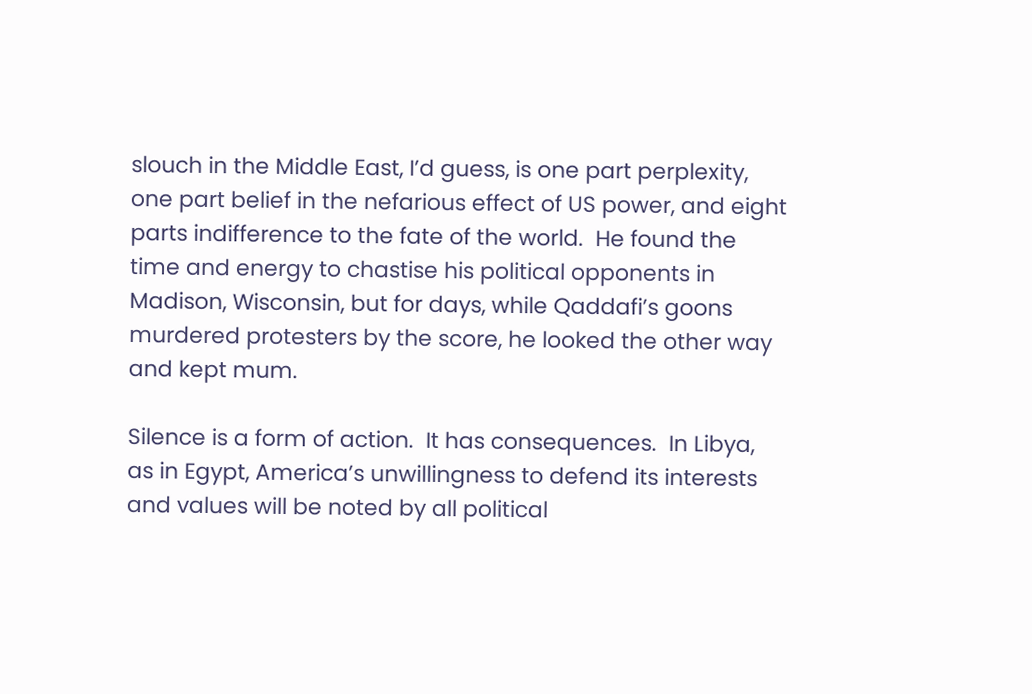slouch in the Middle East, I’d guess, is one part perplexity, one part belief in the nefarious effect of US power, and eight parts indifference to the fate of the world.  He found the time and energy to chastise his political opponents in Madison, Wisconsin, but for days, while Qaddafi’s goons murdered protesters by the score, he looked the other way and kept mum.

Silence is a form of action.  It has consequences.  In Libya, as in Egypt, America’s unwillingness to defend its interests and values will be noted by all political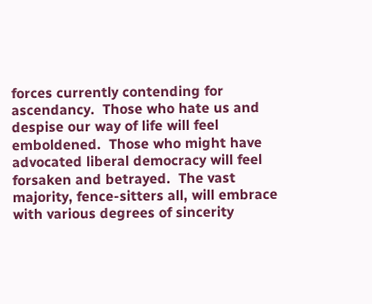forces currently contending for ascendancy.  Those who hate us and despise our way of life will feel emboldened.  Those who might have advocated liberal democracy will feel forsaken and betrayed.  The vast majority, fence-sitters all, will embrace with various degrees of sincerity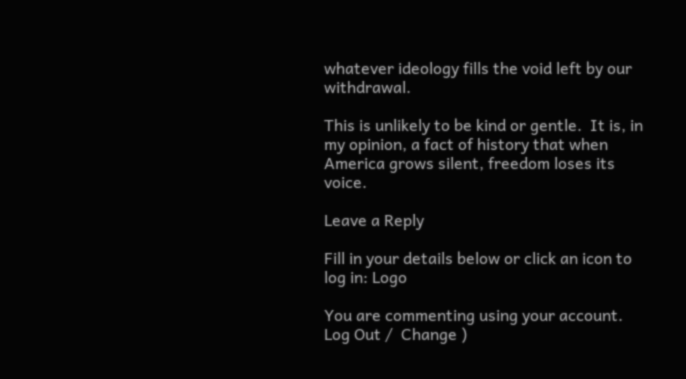whatever ideology fills the void left by our withdrawal.

This is unlikely to be kind or gentle.  It is, in my opinion, a fact of history that when America grows silent, freedom loses its voice.

Leave a Reply

Fill in your details below or click an icon to log in: Logo

You are commenting using your account. Log Out /  Change )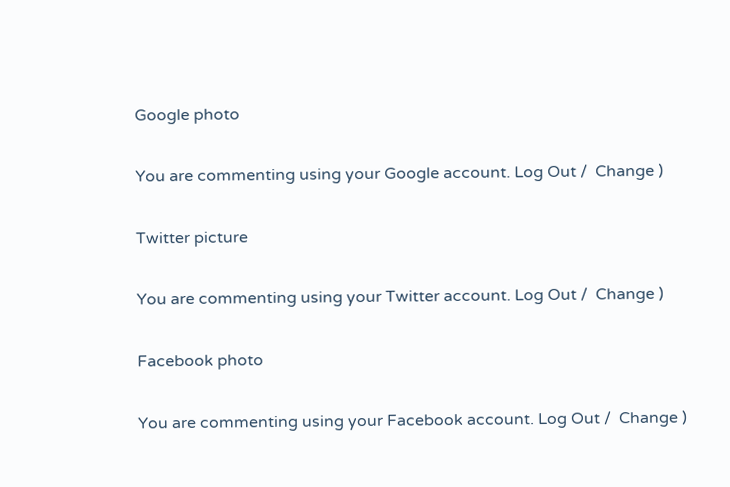Google photo

You are commenting using your Google account. Log Out /  Change )

Twitter picture

You are commenting using your Twitter account. Log Out /  Change )

Facebook photo

You are commenting using your Facebook account. Log Out /  Change )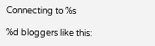Connecting to %s

%d bloggers like this: